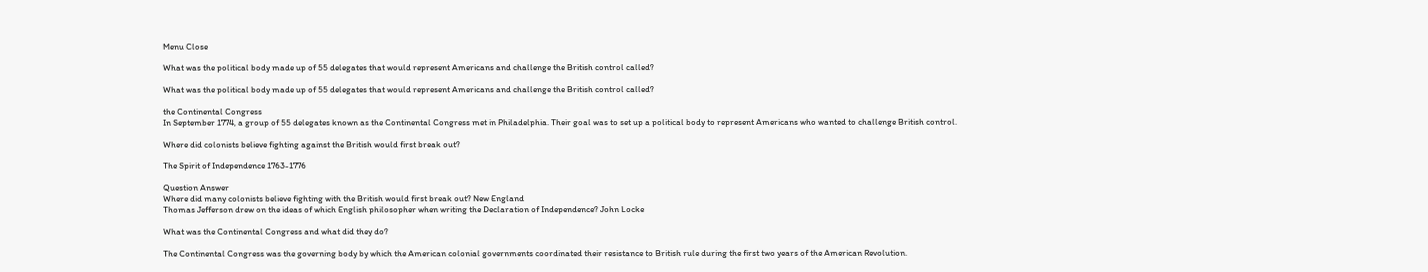Menu Close

What was the political body made up of 55 delegates that would represent Americans and challenge the British control called?

What was the political body made up of 55 delegates that would represent Americans and challenge the British control called?

the Continental Congress
In September 1774, a group of 55 delegates known as the Continental Congress met in Philadelphia. Their goal was to set up a political body to represent Americans who wanted to challenge British control.

Where did colonists believe fighting against the British would first break out?

The Spirit of Independence 1763-1776

Question Answer
Where did many colonists believe fighting with the British would first break out? New England
Thomas Jefferson drew on the ideas of which English philosopher when writing the Declaration of Independence? John Locke

What was the Continental Congress and what did they do?

The Continental Congress was the governing body by which the American colonial governments coordinated their resistance to British rule during the first two years of the American Revolution.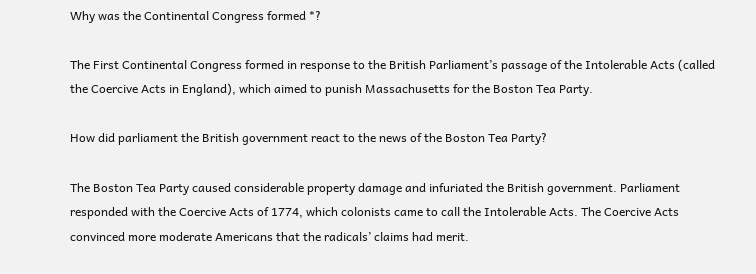Why was the Continental Congress formed *?

The First Continental Congress formed in response to the British Parliament’s passage of the Intolerable Acts (called the Coercive Acts in England), which aimed to punish Massachusetts for the Boston Tea Party.

How did parliament the British government react to the news of the Boston Tea Party?

The Boston Tea Party caused considerable property damage and infuriated the British government. Parliament responded with the Coercive Acts of 1774, which colonists came to call the Intolerable Acts. The Coercive Acts convinced more moderate Americans that the radicals’ claims had merit.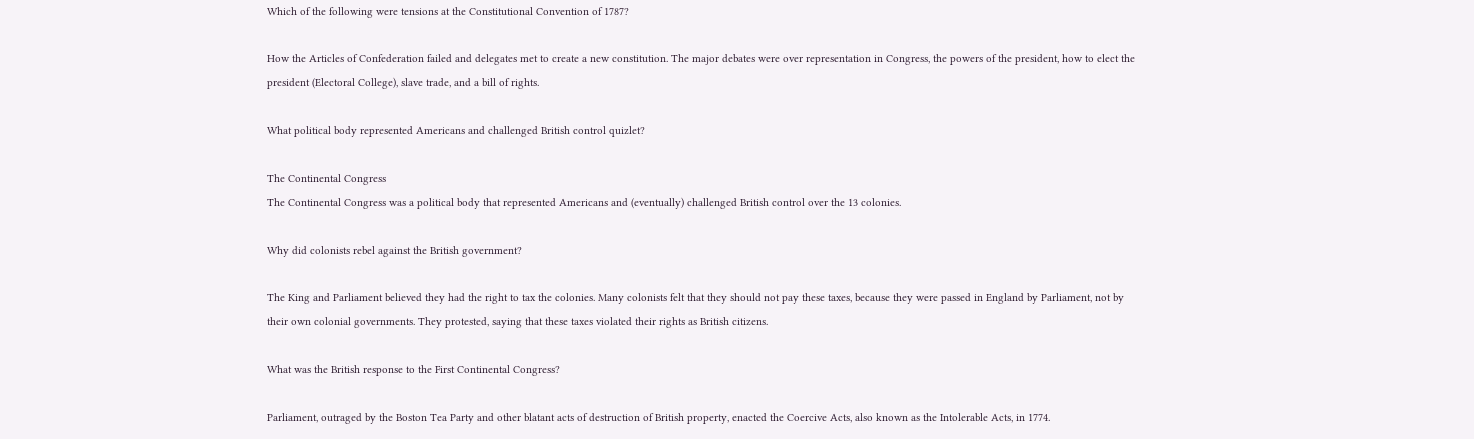Which of the following were tensions at the Constitutional Convention of 1787?

How the Articles of Confederation failed and delegates met to create a new constitution. The major debates were over representation in Congress, the powers of the president, how to elect the president (Electoral College), slave trade, and a bill of rights.

What political body represented Americans and challenged British control quizlet?

The Continental Congress
The Continental Congress was a political body that represented Americans and (eventually) challenged British control over the 13 colonies.

Why did colonists rebel against the British government?

The King and Parliament believed they had the right to tax the colonies. Many colonists felt that they should not pay these taxes, because they were passed in England by Parliament, not by their own colonial governments. They protested, saying that these taxes violated their rights as British citizens.

What was the British response to the First Continental Congress?

Parliament, outraged by the Boston Tea Party and other blatant acts of destruction of British property, enacted the Coercive Acts, also known as the Intolerable Acts, in 1774.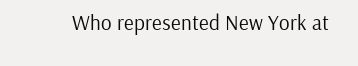Who represented New York at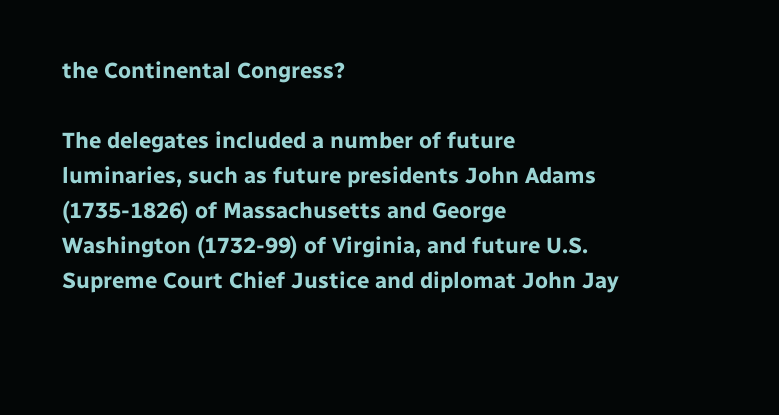the Continental Congress?

The delegates included a number of future luminaries, such as future presidents John Adams (1735-1826) of Massachusetts and George Washington (1732-99) of Virginia, and future U.S. Supreme Court Chief Justice and diplomat John Jay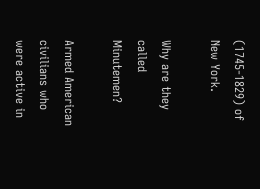(1745-1829) of New York.

Why are they called Minutemen?

Armed American civilians who were active in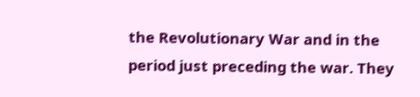the Revolutionary War and in the period just preceding the war. They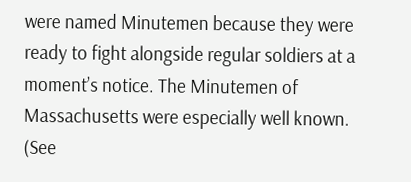were named Minutemen because they were ready to fight alongside regular soldiers at a moment’s notice. The Minutemen of Massachusetts were especially well known. (See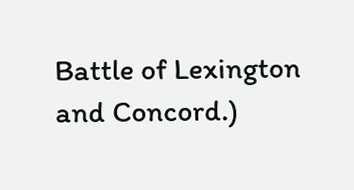Battle of Lexington and Concord.)